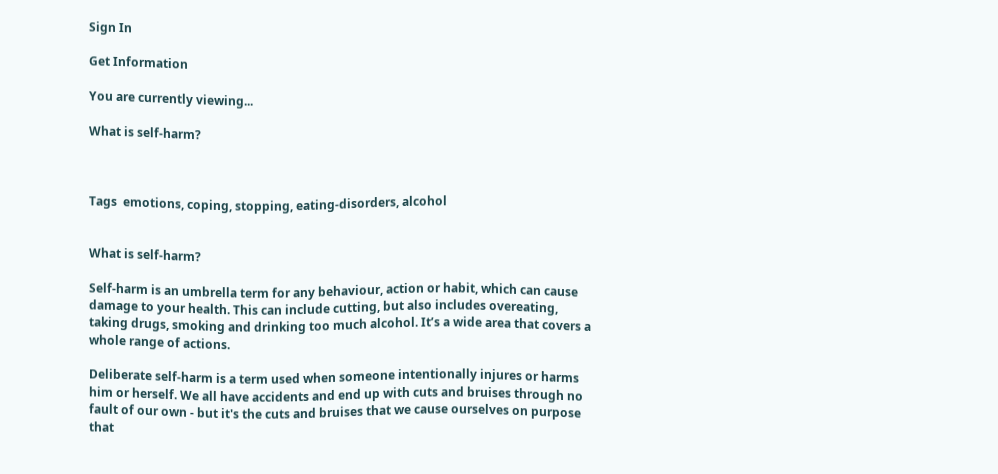Sign In

Get Information

You are currently viewing...

What is self-harm?



Tags  emotions, coping, stopping, eating-disorders, alcohol


What is self-harm?

Self-harm is an umbrella term for any behaviour, action or habit, which can cause damage to your health. This can include cutting, but also includes overeating, taking drugs, smoking and drinking too much alcohol. It’s a wide area that covers a whole range of actions.

Deliberate self-harm is a term used when someone intentionally injures or harms him or herself. We all have accidents and end up with cuts and bruises through no fault of our own - but it's the cuts and bruises that we cause ourselves on purpose that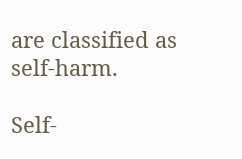are classified as self-harm.

Self-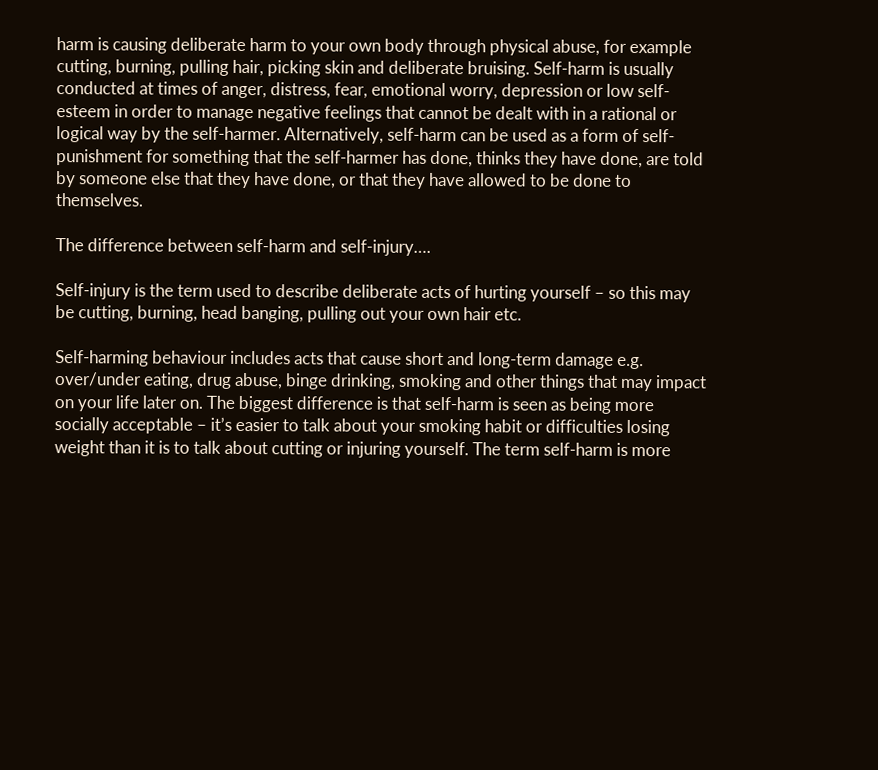harm is causing deliberate harm to your own body through physical abuse, for example cutting, burning, pulling hair, picking skin and deliberate bruising. Self-harm is usually conducted at times of anger, distress, fear, emotional worry, depression or low self-esteem in order to manage negative feelings that cannot be dealt with in a rational or logical way by the self-harmer. Alternatively, self-harm can be used as a form of self-punishment for something that the self-harmer has done, thinks they have done, are told by someone else that they have done, or that they have allowed to be done to themselves.

The difference between self-harm and self-injury….

Self-injury is the term used to describe deliberate acts of hurting yourself – so this may be cutting, burning, head banging, pulling out your own hair etc.

Self-harming behaviour includes acts that cause short and long-term damage e.g. over/under eating, drug abuse, binge drinking, smoking and other things that may impact on your life later on. The biggest difference is that self-harm is seen as being more socially acceptable – it’s easier to talk about your smoking habit or difficulties losing weight than it is to talk about cutting or injuring yourself. The term self-harm is more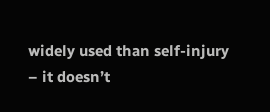widely used than self-injury – it doesn’t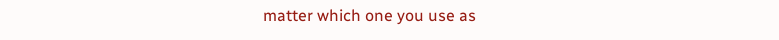matter which one you use as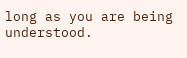long as you are being understood.